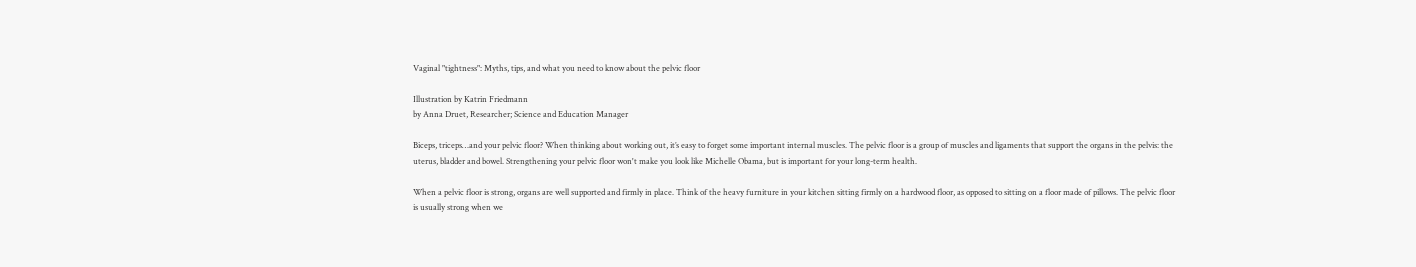Vaginal "tightness": Myths, tips, and what you need to know about the pelvic floor

Illustration by Katrin Friedmann
by Anna Druet, Researcher; Science and Education Manager

Biceps, triceps…and your pelvic floor? When thinking about working out, it’s easy to forget some important internal muscles. The pelvic floor is a group of muscles and ligaments that support the organs in the pelvis: the uterus, bladder and bowel. Strengthening your pelvic floor won't make you look like Michelle Obama, but is important for your long-term health.

When a pelvic floor is strong, organs are well supported and firmly in place. Think of the heavy furniture in your kitchen sitting firmly on a hardwood floor, as opposed to sitting on a floor made of pillows. The pelvic floor is usually strong when we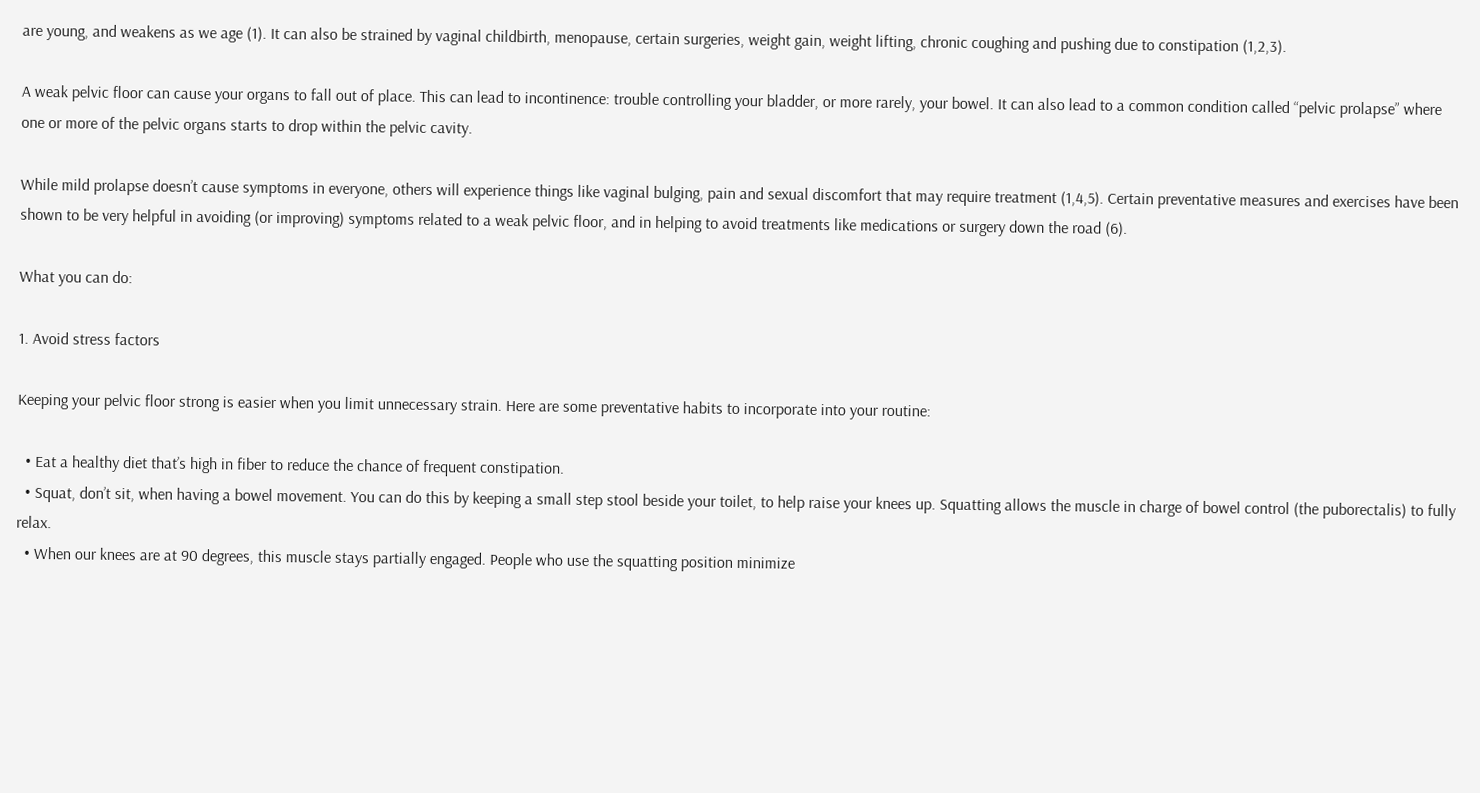are young, and weakens as we age (1). It can also be strained by vaginal childbirth, menopause, certain surgeries, weight gain, weight lifting, chronic coughing and pushing due to constipation (1,2,3).

A weak pelvic floor can cause your organs to fall out of place. This can lead to incontinence: trouble controlling your bladder, or more rarely, your bowel. It can also lead to a common condition called “pelvic prolapse” where one or more of the pelvic organs starts to drop within the pelvic cavity.

While mild prolapse doesn’t cause symptoms in everyone, others will experience things like vaginal bulging, pain and sexual discomfort that may require treatment (1,4,5). Certain preventative measures and exercises have been shown to be very helpful in avoiding (or improving) symptoms related to a weak pelvic floor, and in helping to avoid treatments like medications or surgery down the road (6).

What you can do:

1. Avoid stress factors

Keeping your pelvic floor strong is easier when you limit unnecessary strain. Here are some preventative habits to incorporate into your routine:

  • Eat a healthy diet that’s high in fiber to reduce the chance of frequent constipation.
  • Squat, don’t sit, when having a bowel movement. You can do this by keeping a small step stool beside your toilet, to help raise your knees up. Squatting allows the muscle in charge of bowel control (the puborectalis) to fully relax.
  • When our knees are at 90 degrees, this muscle stays partially engaged. People who use the squatting position minimize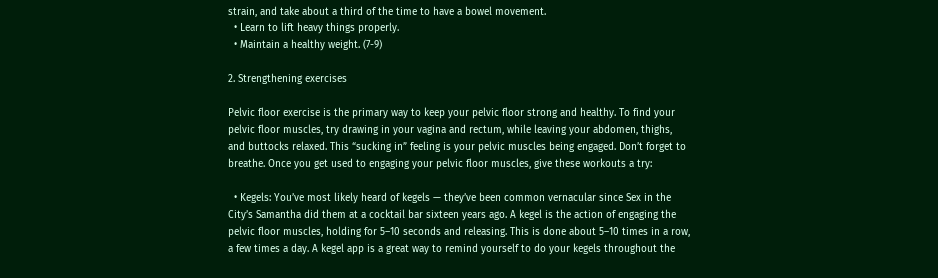strain, and take about a third of the time to have a bowel movement.
  • Learn to lift heavy things properly.
  • Maintain a healthy weight. (7-9)

2. Strengthening exercises

Pelvic floor exercise is the primary way to keep your pelvic floor strong and healthy. To find your pelvic floor muscles, try drawing in your vagina and rectum, while leaving your abdomen, thighs, and buttocks relaxed. This “sucking in” feeling is your pelvic muscles being engaged. Don’t forget to breathe. Once you get used to engaging your pelvic floor muscles, give these workouts a try:

  • Kegels: You’ve most likely heard of kegels — they’ve been common vernacular since Sex in the City’s Samantha did them at a cocktail bar sixteen years ago. A kegel is the action of engaging the pelvic floor muscles, holding for 5–10 seconds and releasing. This is done about 5–10 times in a row, a few times a day. A kegel app is a great way to remind yourself to do your kegels throughout the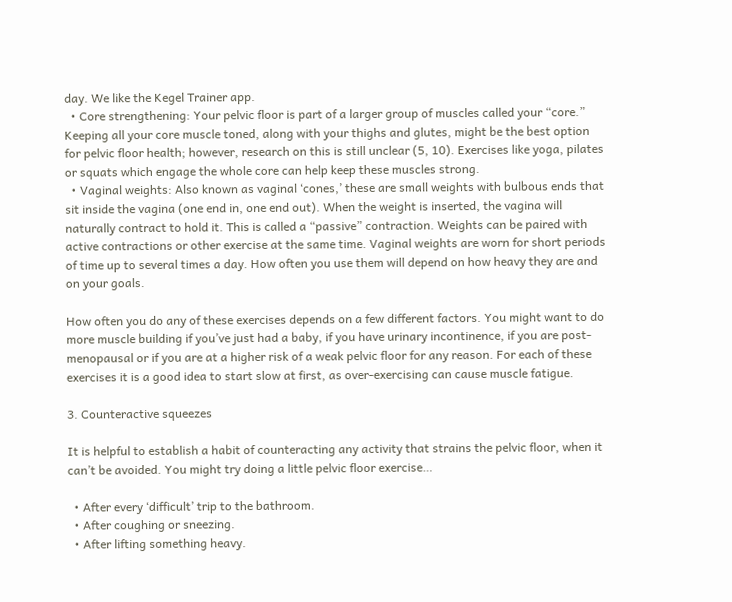day. We like the Kegel Trainer app.
  • Core strengthening: Your pelvic floor is part of a larger group of muscles called your “core.” Keeping all your core muscle toned, along with your thighs and glutes, might be the best option for pelvic floor health; however, research on this is still unclear (5, 10). Exercises like yoga, pilates or squats which engage the whole core can help keep these muscles strong.
  • Vaginal weights: Also known as vaginal ‘cones,’ these are small weights with bulbous ends that sit inside the vagina (one end in, one end out). When the weight is inserted, the vagina will naturally contract to hold it. This is called a “passive” contraction. Weights can be paired with active contractions or other exercise at the same time. Vaginal weights are worn for short periods of time up to several times a day. How often you use them will depend on how heavy they are and on your goals.

How often you do any of these exercises depends on a few different factors. You might want to do more muscle building if you’ve just had a baby, if you have urinary incontinence, if you are post-menopausal or if you are at a higher risk of a weak pelvic floor for any reason. For each of these exercises it is a good idea to start slow at first, as over-exercising can cause muscle fatigue.

3. Counteractive squeezes

It is helpful to establish a habit of counteracting any activity that strains the pelvic floor, when it can’t be avoided. You might try doing a little pelvic floor exercise…

  • After every ‘difficult’ trip to the bathroom.
  • After coughing or sneezing.
  • After lifting something heavy.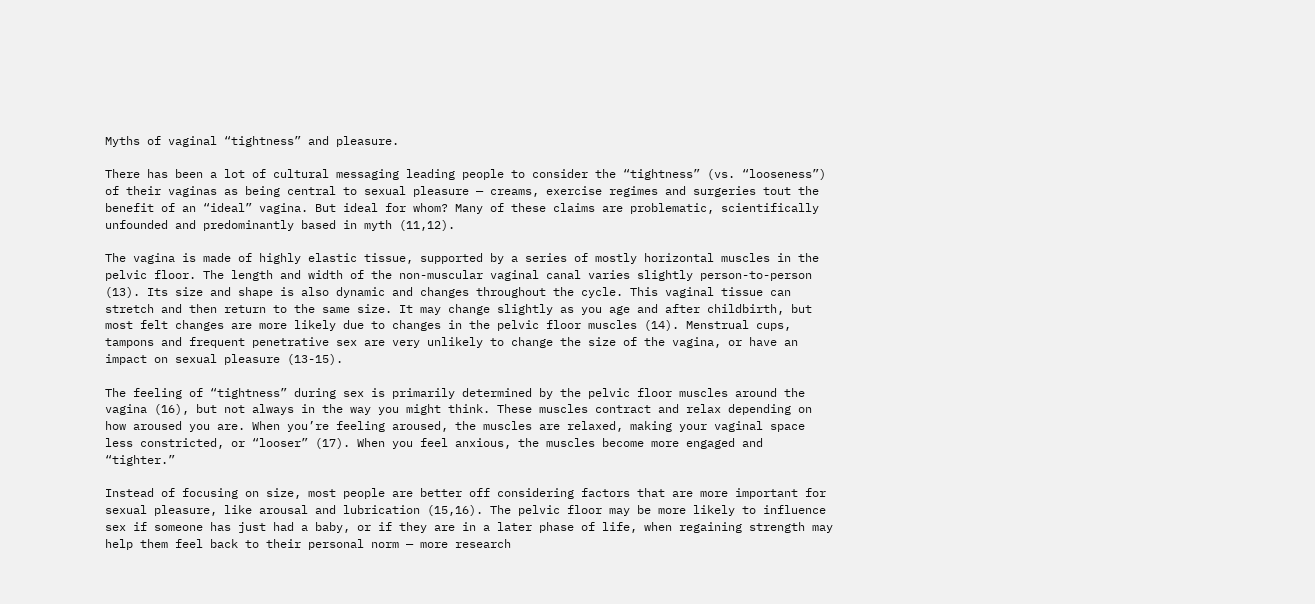Myths of vaginal “tightness” and pleasure.

There has been a lot of cultural messaging leading people to consider the “tightness” (vs. “looseness”) of their vaginas as being central to sexual pleasure — creams, exercise regimes and surgeries tout the benefit of an “ideal” vagina. But ideal for whom? Many of these claims are problematic, scientifically unfounded and predominantly based in myth (11,12).

The vagina is made of highly elastic tissue, supported by a series of mostly horizontal muscles in the pelvic floor. The length and width of the non-muscular vaginal canal varies slightly person-to-person (13). Its size and shape is also dynamic and changes throughout the cycle. This vaginal tissue can stretch and then return to the same size. It may change slightly as you age and after childbirth, but most felt changes are more likely due to changes in the pelvic floor muscles (14). Menstrual cups, tampons and frequent penetrative sex are very unlikely to change the size of the vagina, or have an impact on sexual pleasure (13-15).

The feeling of “tightness” during sex is primarily determined by the pelvic floor muscles around the vagina (16), but not always in the way you might think. These muscles contract and relax depending on how aroused you are. When you’re feeling aroused, the muscles are relaxed, making your vaginal space less constricted, or “looser” (17). When you feel anxious, the muscles become more engaged and “tighter.”

Instead of focusing on size, most people are better off considering factors that are more important for sexual pleasure, like arousal and lubrication (15,16). The pelvic floor may be more likely to influence sex if someone has just had a baby, or if they are in a later phase of life, when regaining strength may help them feel back to their personal norm — more research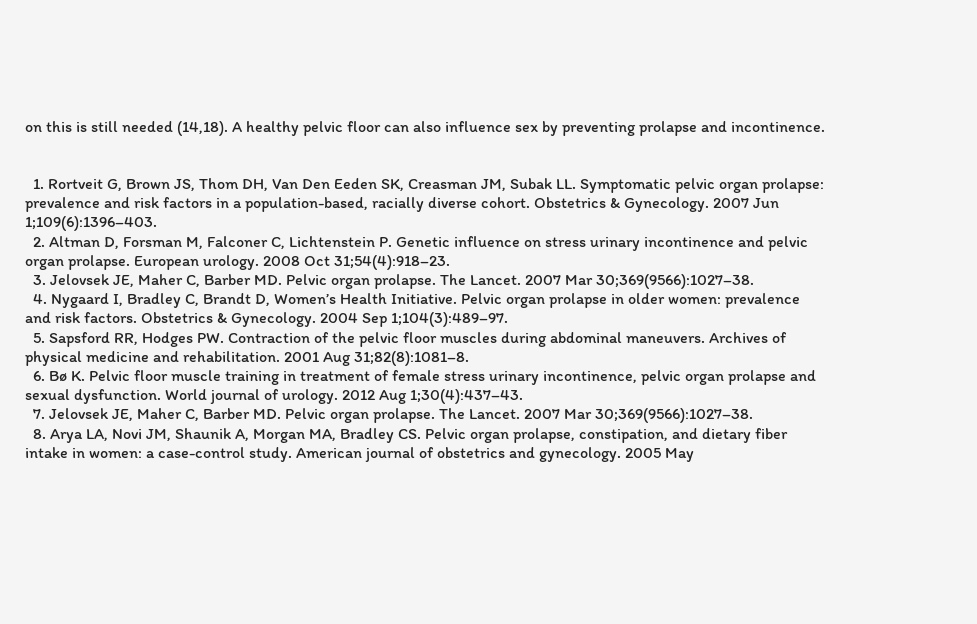on this is still needed (14,18). A healthy pelvic floor can also influence sex by preventing prolapse and incontinence.


  1. Rortveit G, Brown JS, Thom DH, Van Den Eeden SK, Creasman JM, Subak LL. Symptomatic pelvic organ prolapse: prevalence and risk factors in a population-based, racially diverse cohort. Obstetrics & Gynecology. 2007 Jun 1;109(6):1396–403.
  2. Altman D, Forsman M, Falconer C, Lichtenstein P. Genetic influence on stress urinary incontinence and pelvic organ prolapse. European urology. 2008 Oct 31;54(4):918–23.
  3. Jelovsek JE, Maher C, Barber MD. Pelvic organ prolapse. The Lancet. 2007 Mar 30;369(9566):1027–38.
  4. Nygaard I, Bradley C, Brandt D, Women’s Health Initiative. Pelvic organ prolapse in older women: prevalence and risk factors. Obstetrics & Gynecology. 2004 Sep 1;104(3):489–97.
  5. Sapsford RR, Hodges PW. Contraction of the pelvic floor muscles during abdominal maneuvers. Archives of physical medicine and rehabilitation. 2001 Aug 31;82(8):1081–8.
  6. Bø K. Pelvic floor muscle training in treatment of female stress urinary incontinence, pelvic organ prolapse and sexual dysfunction. World journal of urology. 2012 Aug 1;30(4):437–43.
  7. Jelovsek JE, Maher C, Barber MD. Pelvic organ prolapse. The Lancet. 2007 Mar 30;369(9566):1027–38.
  8. Arya LA, Novi JM, Shaunik A, Morgan MA, Bradley CS. Pelvic organ prolapse, constipation, and dietary fiber intake in women: a case-control study. American journal of obstetrics and gynecology. 2005 May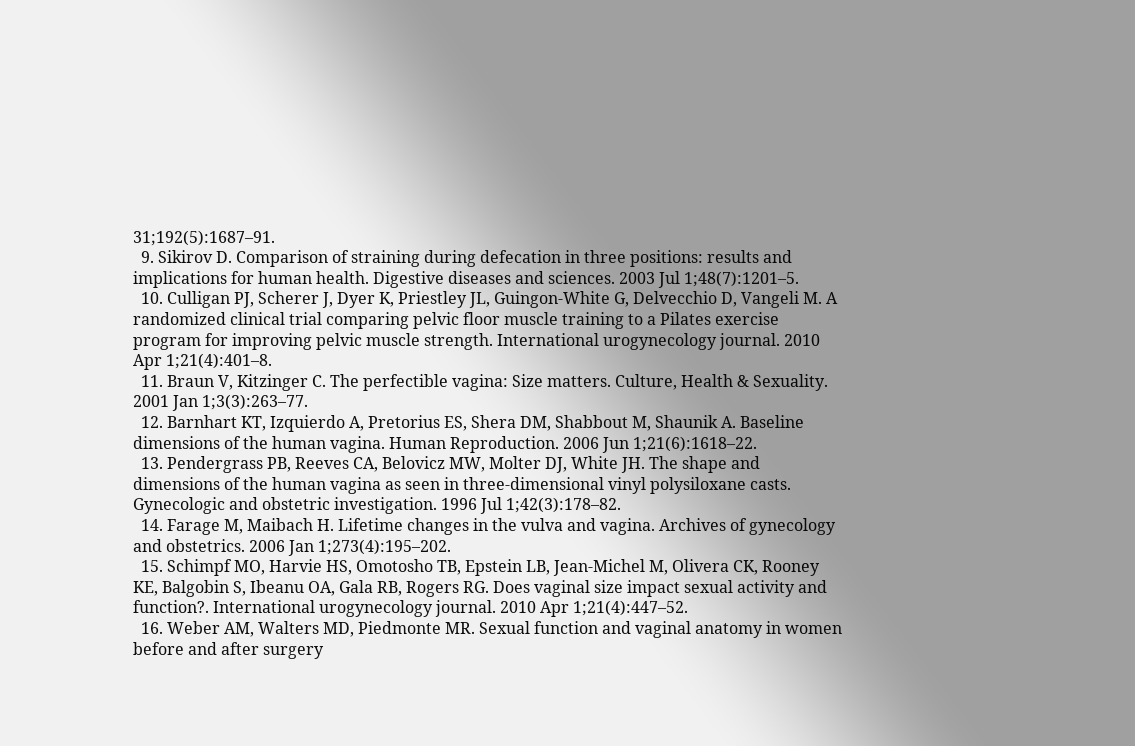31;192(5):1687–91.
  9. Sikirov D. Comparison of straining during defecation in three positions: results and implications for human health. Digestive diseases and sciences. 2003 Jul 1;48(7):1201–5.
  10. Culligan PJ, Scherer J, Dyer K, Priestley JL, Guingon-White G, Delvecchio D, Vangeli M. A randomized clinical trial comparing pelvic floor muscle training to a Pilates exercise program for improving pelvic muscle strength. International urogynecology journal. 2010 Apr 1;21(4):401–8.
  11. Braun V, Kitzinger C. The perfectible vagina: Size matters. Culture, Health & Sexuality. 2001 Jan 1;3(3):263–77.
  12. Barnhart KT, Izquierdo A, Pretorius ES, Shera DM, Shabbout M, Shaunik A. Baseline dimensions of the human vagina. Human Reproduction. 2006 Jun 1;21(6):1618–22.
  13. Pendergrass PB, Reeves CA, Belovicz MW, Molter DJ, White JH. The shape and dimensions of the human vagina as seen in three-dimensional vinyl polysiloxane casts. Gynecologic and obstetric investigation. 1996 Jul 1;42(3):178–82.
  14. Farage M, Maibach H. Lifetime changes in the vulva and vagina. Archives of gynecology and obstetrics. 2006 Jan 1;273(4):195–202.
  15. Schimpf MO, Harvie HS, Omotosho TB, Epstein LB, Jean-Michel M, Olivera CK, Rooney KE, Balgobin S, Ibeanu OA, Gala RB, Rogers RG. Does vaginal size impact sexual activity and function?. International urogynecology journal. 2010 Apr 1;21(4):447–52.
  16. Weber AM, Walters MD, Piedmonte MR. Sexual function and vaginal anatomy in women before and after surgery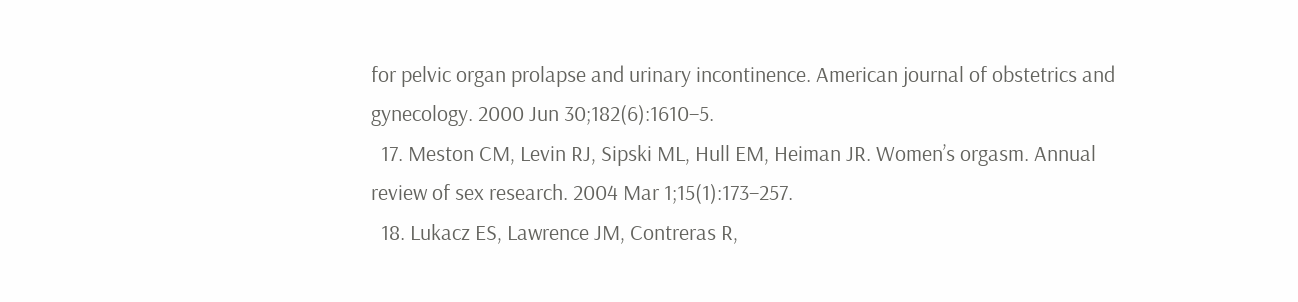for pelvic organ prolapse and urinary incontinence. American journal of obstetrics and gynecology. 2000 Jun 30;182(6):1610–5.
  17. Meston CM, Levin RJ, Sipski ML, Hull EM, Heiman JR. Women’s orgasm. Annual review of sex research. 2004 Mar 1;15(1):173–257.
  18. Lukacz ES, Lawrence JM, Contreras R,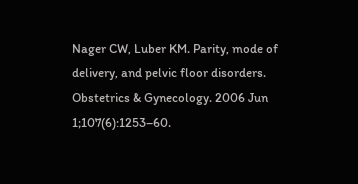Nager CW, Luber KM. Parity, mode of delivery, and pelvic floor disorders. Obstetrics & Gynecology. 2006 Jun 1;107(6):1253–60.